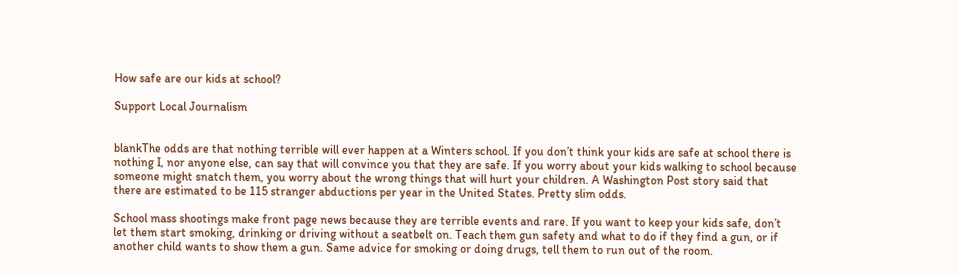How safe are our kids at school?

Support Local Journalism


blankThe odds are that nothing terrible will ever happen at a Winters school. If you don’t think your kids are safe at school there is nothing I, nor anyone else, can say that will convince you that they are safe. If you worry about your kids walking to school because someone might snatch them, you worry about the wrong things that will hurt your children. A Washington Post story said that there are estimated to be 115 stranger abductions per year in the United States. Pretty slim odds.

School mass shootings make front page news because they are terrible events and rare. If you want to keep your kids safe, don’t let them start smoking, drinking or driving without a seatbelt on. Teach them gun safety and what to do if they find a gun, or if another child wants to show them a gun. Same advice for smoking or doing drugs, tell them to run out of the room.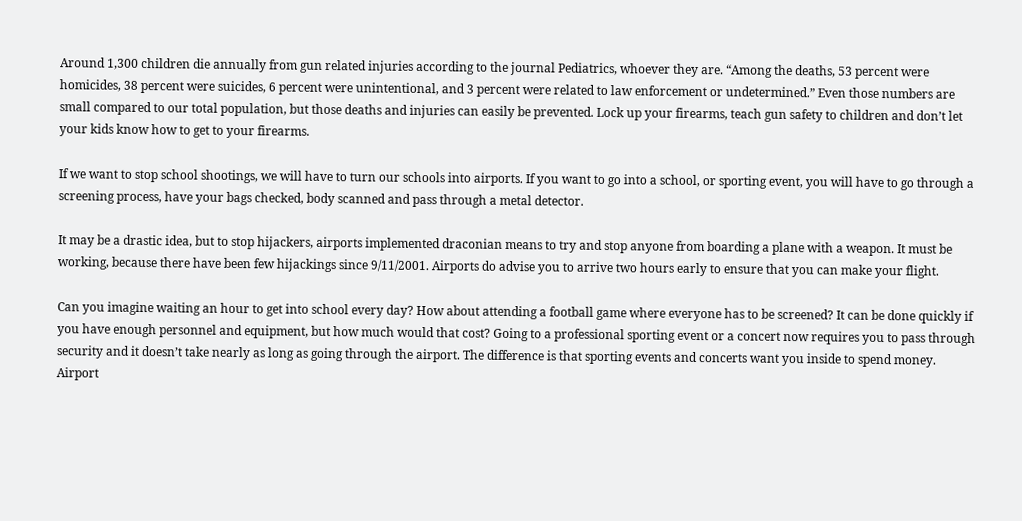Around 1,300 children die annually from gun related injuries according to the journal Pediatrics, whoever they are. “Among the deaths, 53 percent were homicides, 38 percent were suicides, 6 percent were unintentional, and 3 percent were related to law enforcement or undetermined.” Even those numbers are small compared to our total population, but those deaths and injuries can easily be prevented. Lock up your firearms, teach gun safety to children and don’t let your kids know how to get to your firearms.

If we want to stop school shootings, we will have to turn our schools into airports. If you want to go into a school, or sporting event, you will have to go through a screening process, have your bags checked, body scanned and pass through a metal detector.

It may be a drastic idea, but to stop hijackers, airports implemented draconian means to try and stop anyone from boarding a plane with a weapon. It must be working, because there have been few hijackings since 9/11/2001. Airports do advise you to arrive two hours early to ensure that you can make your flight.

Can you imagine waiting an hour to get into school every day? How about attending a football game where everyone has to be screened? It can be done quickly if you have enough personnel and equipment, but how much would that cost? Going to a professional sporting event or a concert now requires you to pass through security and it doesn’t take nearly as long as going through the airport. The difference is that sporting events and concerts want you inside to spend money. Airport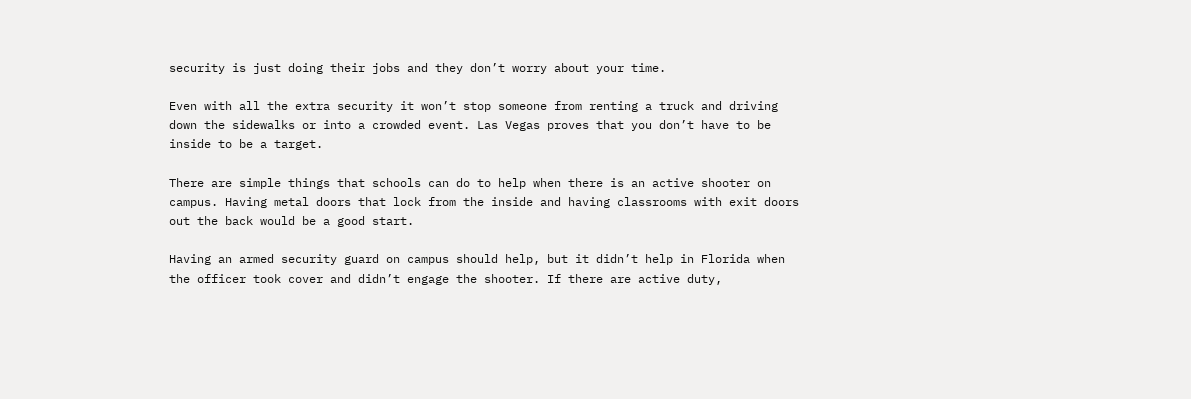security is just doing their jobs and they don’t worry about your time.

Even with all the extra security it won’t stop someone from renting a truck and driving down the sidewalks or into a crowded event. Las Vegas proves that you don’t have to be inside to be a target.

There are simple things that schools can do to help when there is an active shooter on campus. Having metal doors that lock from the inside and having classrooms with exit doors out the back would be a good start.

Having an armed security guard on campus should help, but it didn’t help in Florida when the officer took cover and didn’t engage the shooter. If there are active duty,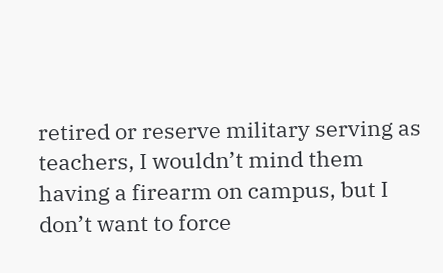retired or reserve military serving as teachers, I wouldn’t mind them having a firearm on campus, but I don’t want to force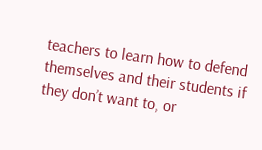teachers to learn how to defend themselves and their students if they don’t want to, or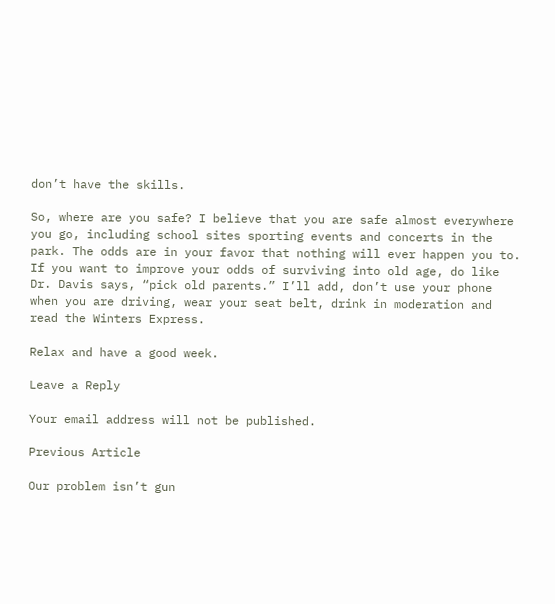don’t have the skills.

So, where are you safe? I believe that you are safe almost everywhere you go, including school sites sporting events and concerts in the park. The odds are in your favor that nothing will ever happen you to. If you want to improve your odds of surviving into old age, do like Dr. Davis says, “pick old parents.” I’ll add, don’t use your phone when you are driving, wear your seat belt, drink in moderation and read the Winters Express.

Relax and have a good week.

Leave a Reply

Your email address will not be published.

Previous Article

Our problem isn’t gun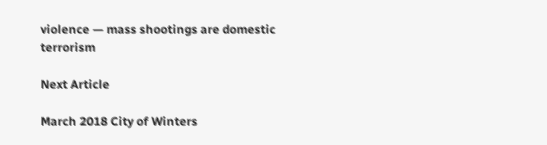violence — mass shootings are domestic terrorism

Next Article

March 2018 City of Winters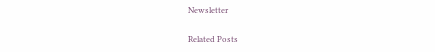Newsletter

Related Posts